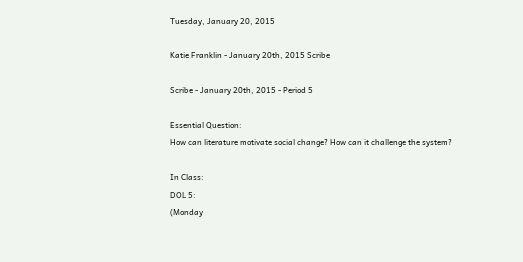Tuesday, January 20, 2015

Katie Franklin - January 20th, 2015 Scribe

Scribe - January 20th, 2015 - Period 5

Essential Question:
How can literature motivate social change? How can it challenge the system?

In Class:
DOL 5:
(Monday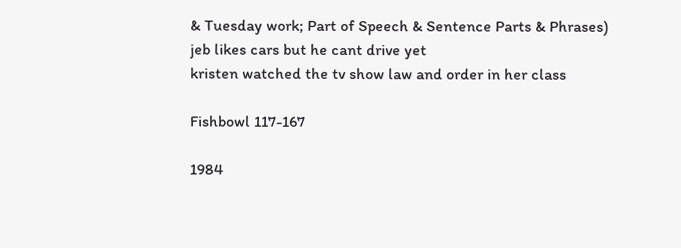& Tuesday work; Part of Speech & Sentence Parts & Phrases)
jeb likes cars but he cant drive yet
kristen watched the tv show law and order in her class

Fishbowl 117-167

1984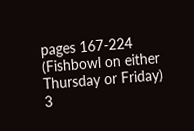pages 167-224 (Fishbowl on either Thursday or Friday)
3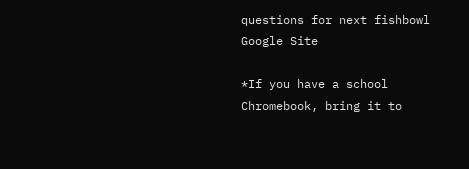questions for next fishbowl
Google Site

*If you have a school Chromebook, bring it to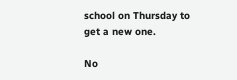school on Thursday to get a new one.

No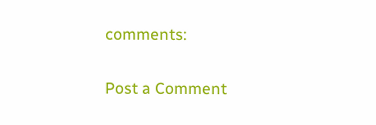comments:

Post a Comment